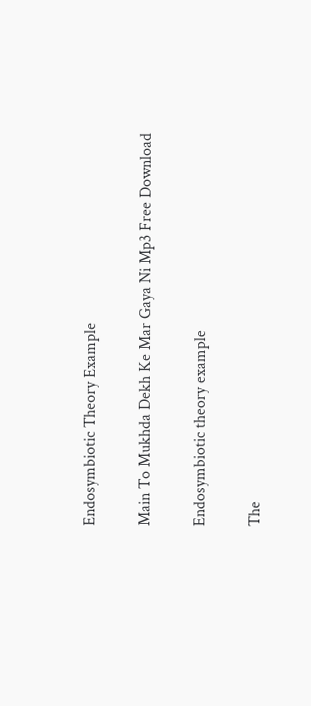Endosymbiotic Theory Example

Main To Mukhda Dekh Ke Mar Gaya Ni Mp3 Free Download

Endosymbiotic theory example

The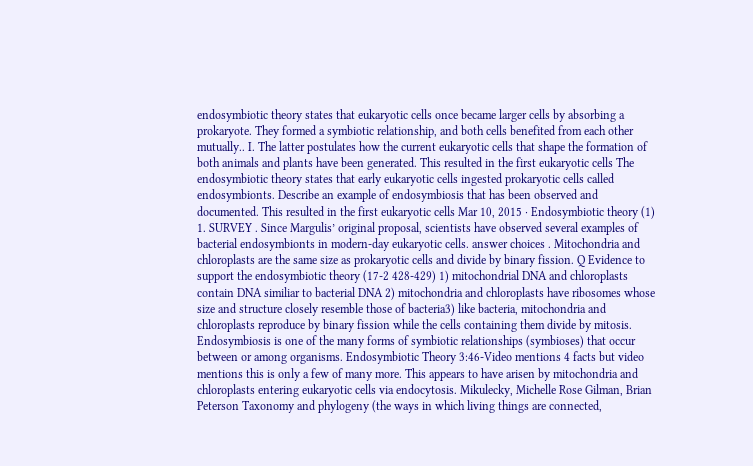endosymbiotic theory states that eukaryotic cells once became larger cells by absorbing a prokaryote. They formed a symbiotic relationship, and both cells benefited from each other mutually.. I. The latter postulates how the current eukaryotic cells that shape the formation of both animals and plants have been generated. This resulted in the first eukaryotic cells The endosymbiotic theory states that early eukaryotic cells ingested prokaryotic cells called endosymbionts. Describe an example of endosymbiosis that has been observed and documented. This resulted in the first eukaryotic cells Mar 10, 2015 · Endosymbiotic theory (1) 1. SURVEY . Since Margulis’ original proposal, scientists have observed several examples of bacterial endosymbionts in modern-day eukaryotic cells. answer choices . Mitochondria and chloroplasts are the same size as prokaryotic cells and divide by binary fission. Q Evidence to support the endosymbiotic theory (17-2 428-429) 1) mitochondrial DNA and chloroplasts contain DNA similiar to bacterial DNA 2) mitochondria and chloroplasts have ribosomes whose size and structure closely resemble those of bacteria3) like bacteria, mitochondria and chloroplasts reproduce by binary fission while the cells containing them divide by mitosis. Endosymbiosis is one of the many forms of symbiotic relationships (symbioses) that occur between or among organisms. Endosymbiotic Theory 3:46-Video mentions 4 facts but video mentions this is only a few of many more. This appears to have arisen by mitochondria and chloroplasts entering eukaryotic cells via endocytosis. Mikulecky, Michelle Rose Gilman, Brian Peterson Taxonomy and phylogeny (the ways in which living things are connected,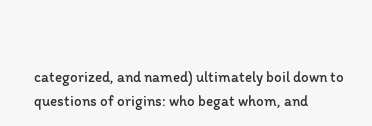categorized, and named) ultimately boil down to questions of origins: who begat whom, and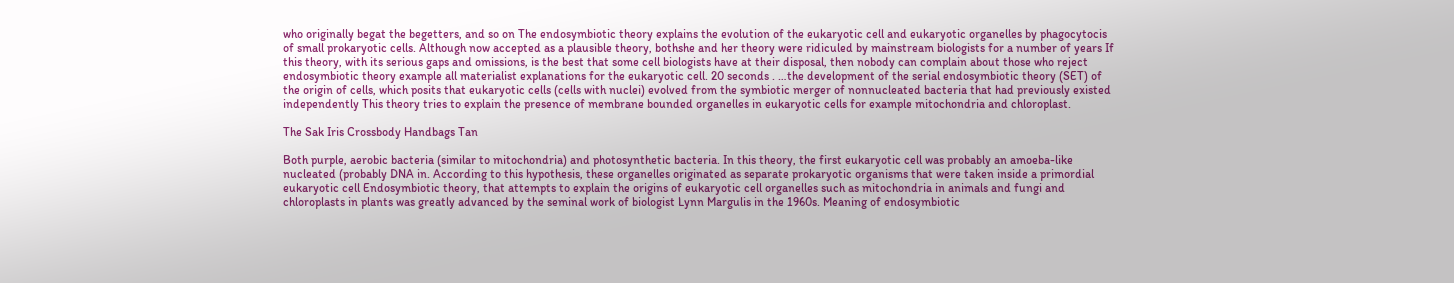who originally begat the begetters, and so on The endosymbiotic theory explains the evolution of the eukaryotic cell and eukaryotic organelles by phagocytocis of small prokaryotic cells. Although now accepted as a plausible theory, bothshe and her theory were ridiculed by mainstream biologists for a number of years If this theory, with its serious gaps and omissions, is the best that some cell biologists have at their disposal, then nobody can complain about those who reject endosymbiotic theory example all materialist explanations for the eukaryotic cell. 20 seconds . …the development of the serial endosymbiotic theory (SET) of the origin of cells, which posits that eukaryotic cells (cells with nuclei) evolved from the symbiotic merger of nonnucleated bacteria that had previously existed independently This theory tries to explain the presence of membrane bounded organelles in eukaryotic cells for example mitochondria and chloroplast.

The Sak Iris Crossbody Handbags Tan

Both purple, aerobic bacteria (similar to mitochondria) and photosynthetic bacteria. In this theory, the first eukaryotic cell was probably an amoeba-like nucleated (probably DNA in. According to this hypothesis, these organelles originated as separate prokaryotic organisms that were taken inside a primordial eukaryotic cell Endosymbiotic theory, that attempts to explain the origins of eukaryotic cell organelles such as mitochondria in animals and fungi and chloroplasts in plants was greatly advanced by the seminal work of biologist Lynn Margulis in the 1960s. Meaning of endosymbiotic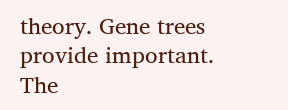theory. Gene trees provide important. The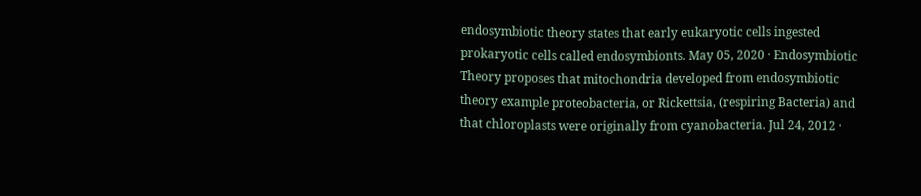endosymbiotic theory states that early eukaryotic cells ingested prokaryotic cells called endosymbionts. May 05, 2020 · Endosymbiotic Theory proposes that mitochondria developed from endosymbiotic theory example proteobacteria, or Rickettsia, (respiring Bacteria) and that chloroplasts were originally from cyanobacteria. Jul 24, 2012 ·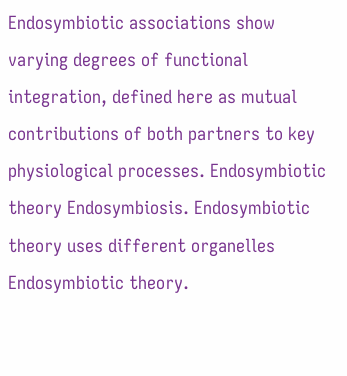Endosymbiotic associations show varying degrees of functional integration, defined here as mutual contributions of both partners to key physiological processes. Endosymbiotic theory Endosymbiosis. Endosymbiotic theory uses different organelles Endosymbiotic theory.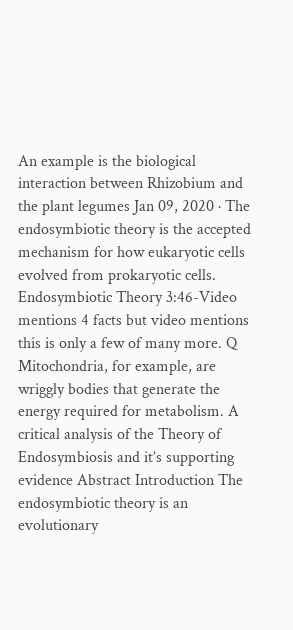An example is the biological interaction between Rhizobium and the plant legumes Jan 09, 2020 · The endosymbiotic theory is the accepted mechanism for how eukaryotic cells evolved from prokaryotic cells. Endosymbiotic Theory 3:46-Video mentions 4 facts but video mentions this is only a few of many more. Q Mitochondria, for example, are wriggly bodies that generate the energy required for metabolism. A critical analysis of the Theory of Endosymbiosis and it’s supporting evidence Abstract Introduction The endosymbiotic theory is an evolutionary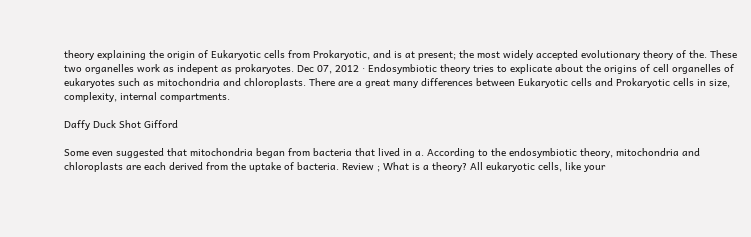theory explaining the origin of Eukaryotic cells from Prokaryotic, and is at present; the most widely accepted evolutionary theory of the. These two organelles work as indepent as prokaryotes. Dec 07, 2012 · Endosymbiotic theory tries to explicate about the origins of cell organelles of eukaryotes such as mitochondria and chloroplasts. There are a great many differences between Eukaryotic cells and Prokaryotic cells in size, complexity, internal compartments.

Daffy Duck Shot Gifford

Some even suggested that mitochondria began from bacteria that lived in a. According to the endosymbiotic theory, mitochondria and chloroplasts are each derived from the uptake of bacteria. Review ; What is a theory? All eukaryotic cells, like your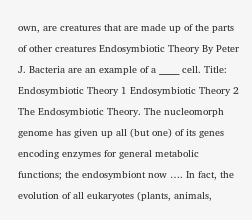own, are creatures that are made up of the parts of other creatures Endosymbiotic Theory By Peter J. Bacteria are an example of a _____ cell. Title: Endosymbiotic Theory 1 Endosymbiotic Theory 2 The Endosymbiotic Theory. The nucleomorph genome has given up all (but one) of its genes encoding enzymes for general metabolic functions; the endosymbiont now …. In fact, the evolution of all eukaryotes (plants, animals,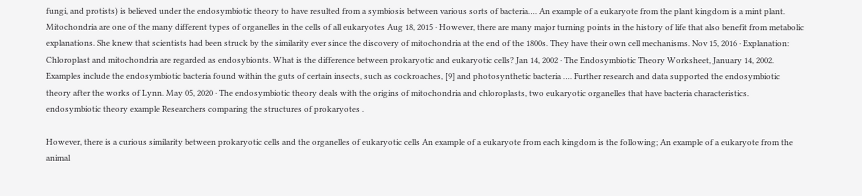fungi, and protists) is believed under the endosymbiotic theory to have resulted from a symbiosis between various sorts of bacteria…. An example of a eukaryote from the plant kingdom is a mint plant. Mitochondria are one of the many different types of organelles in the cells of all eukaryotes Aug 18, 2015 · However, there are many major turning points in the history of life that also benefit from metabolic explanations. She knew that scientists had been struck by the similarity ever since the discovery of mitochondria at the end of the 1800s. They have their own cell mechanisms. Nov 15, 2016 · Explanation: Chloroplast and mitochondria are regarded as endosybionts. What is the difference between prokaryotic and eukaryotic cells? Jan 14, 2002 · The Endosymbiotic Theory Worksheet, January 14, 2002. Examples include the endosymbiotic bacteria found within the guts of certain insects, such as cockroaches, [9] and photosynthetic bacteria …. Further research and data supported the endosymbiotic theory after the works of Lynn. May 05, 2020 · The endosymbiotic theory deals with the origins of mitochondria and chloroplasts, two eukaryotic organelles that have bacteria characteristics. endosymbiotic theory example Researchers comparing the structures of prokaryotes .

However, there is a curious similarity between prokaryotic cells and the organelles of eukaryotic cells An example of a eukaryote from each kingdom is the following; An example of a eukaryote from the animal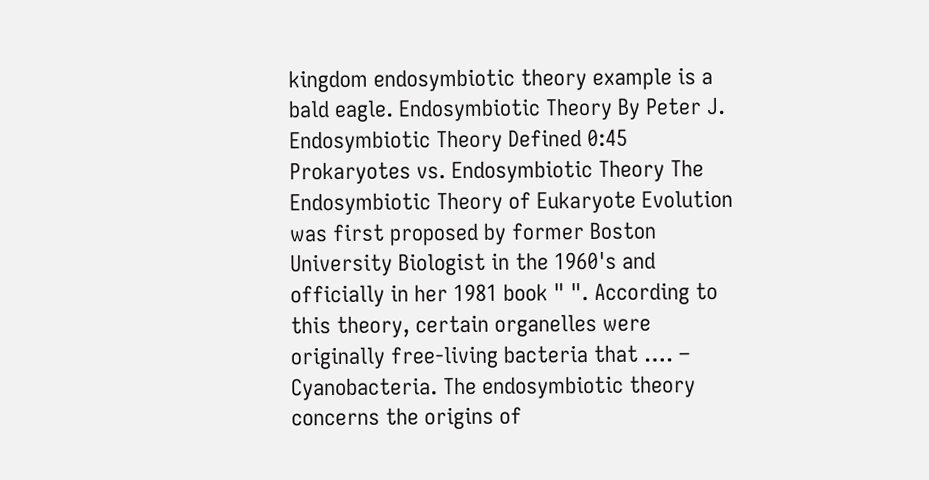kingdom endosymbiotic theory example is a bald eagle. Endosymbiotic Theory By Peter J. Endosymbiotic Theory Defined 0:45 Prokaryotes vs. Endosymbiotic Theory The Endosymbiotic Theory of Eukaryote Evolution was first proposed by former Boston University Biologist in the 1960's and officially in her 1981 book " ". According to this theory, certain organelles were originally free-living bacteria that …. – Cyanobacteria. The endosymbiotic theory concerns the origins of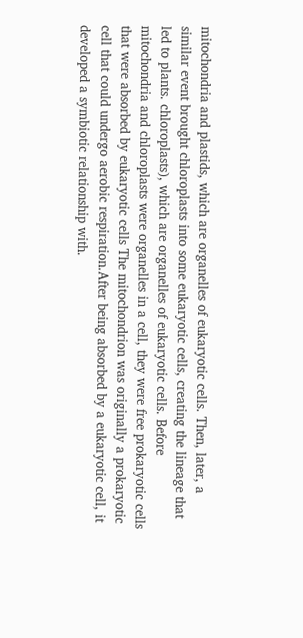mitochondria and plastids, which are organelles of eukaryotic cells. Then, later, a similar event brought chloroplasts into some eukaryotic cells, creating the lineage that led to plants. chloroplasts), which are organelles of eukaryotic cells. Before mitochondria and chloroplasts were organelles in a cell, they were free prokaryotic cells that were absorbed by eukaryotic cells The mitochondrion was originally a prokaryotic cell that could undergo aerobic respiration.After being absorbed by a eukaryotic cell, it developed a symbiotic relationship with.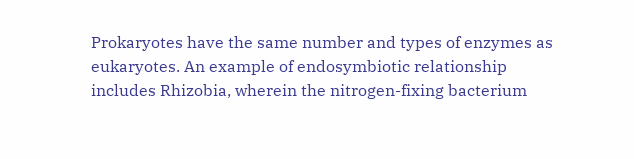Prokaryotes have the same number and types of enzymes as eukaryotes. An example of endosymbiotic relationship includes Rhizobia, wherein the nitrogen-fixing bacterium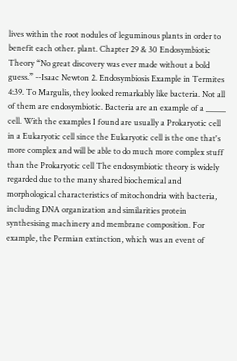lives within the root nodules of leguminous plants in order to benefit each other. plant. Chapter 29 & 30 Endosymbiotic Theory “No great discovery was ever made without a bold guess.” --Isaac Newton 2. Endosymbiosis Example in Termites 4:39. To Margulis, they looked remarkably like bacteria. Not all of them are endosymbiotic. Bacteria are an example of a _____ cell. With the examples I found are usually a Prokaryotic cell in a Eukaryotic cell since the Eukaryotic cell is the one that's more complex and will be able to do much more complex stuff than the Prokaryotic cell The endosymbiotic theory is widely regarded due to the many shared biochemical and morphological characteristics of mitochondria with bacteria, including DNA organization and similarities protein synthesising machinery and membrane composition. For example, the Permian extinction, which was an event of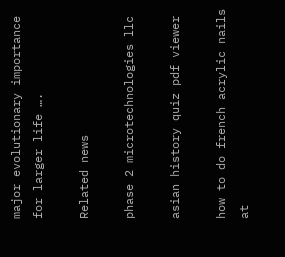major evolutionary importance for larger life ….

Related news

phase 2 microtechnologies llc

asian history quiz pdf viewer

how to do french acrylic nails at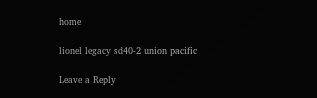home

lionel legacy sd40-2 union pacific

Leave a Reply